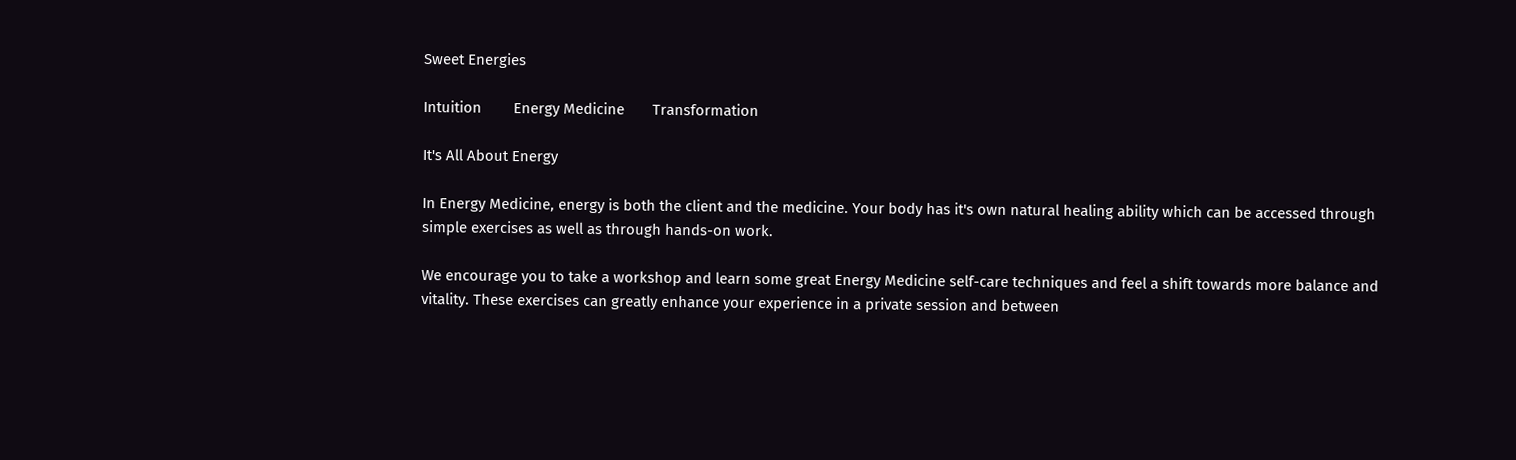Sweet Energies

Intuition        Energy Medicine       Transformation

It's All About Energy

In Energy Medicine, energy is both the client and the medicine. Your body has it's own natural healing ability which can be accessed through simple exercises as well as through hands-on work.

We encourage you to take a workshop and learn some great Energy Medicine self-care techniques and feel a shift towards more balance and vitality. These exercises can greatly enhance your experience in a private session and between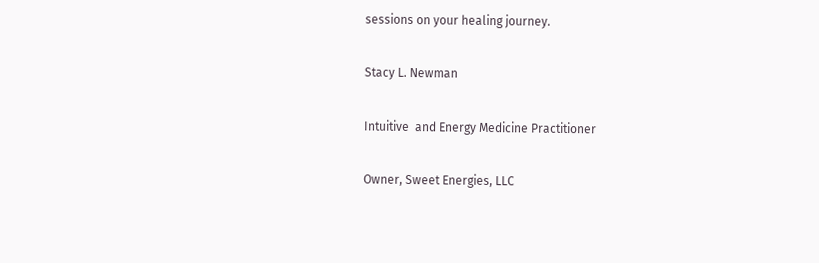sessions on your healing journey.

Stacy L. Newman

Intuitive  and Energy Medicine Practitioner

Owner, Sweet Energies, LLC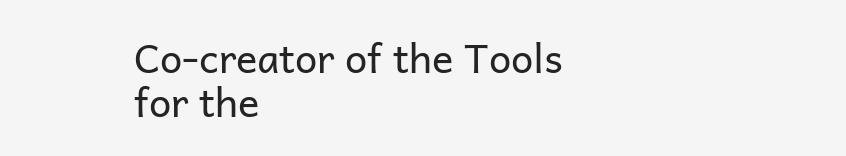Co-creator of the Tools for the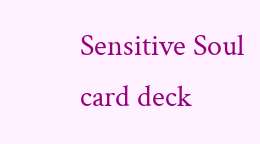Sensitive Soul card deck